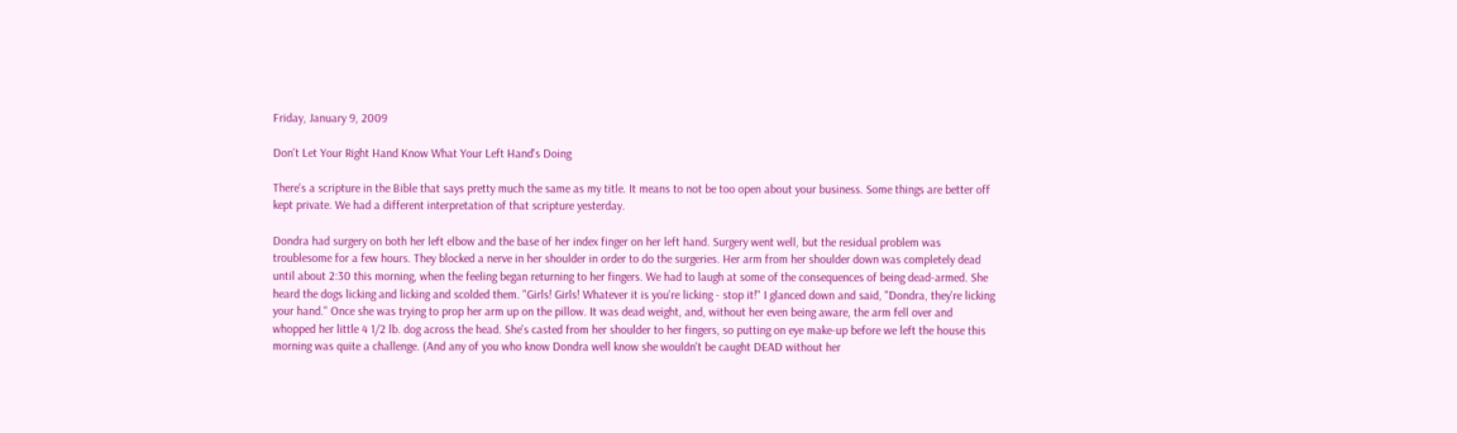Friday, January 9, 2009

Don't Let Your Right Hand Know What Your Left Hand's Doing

There's a scripture in the Bible that says pretty much the same as my title. It means to not be too open about your business. Some things are better off kept private. We had a different interpretation of that scripture yesterday.

Dondra had surgery on both her left elbow and the base of her index finger on her left hand. Surgery went well, but the residual problem was troublesome for a few hours. They blocked a nerve in her shoulder in order to do the surgeries. Her arm from her shoulder down was completely dead until about 2:30 this morning, when the feeling began returning to her fingers. We had to laugh at some of the consequences of being dead-armed. She heard the dogs licking and licking and scolded them. "Girls! Girls! Whatever it is you're licking - stop it!" I glanced down and said, "Dondra, they're licking your hand." Once she was trying to prop her arm up on the pillow. It was dead weight, and, without her even being aware, the arm fell over and whopped her little 4 1/2 lb. dog across the head. She's casted from her shoulder to her fingers, so putting on eye make-up before we left the house this morning was quite a challenge. (And any of you who know Dondra well know she wouldn't be caught DEAD without her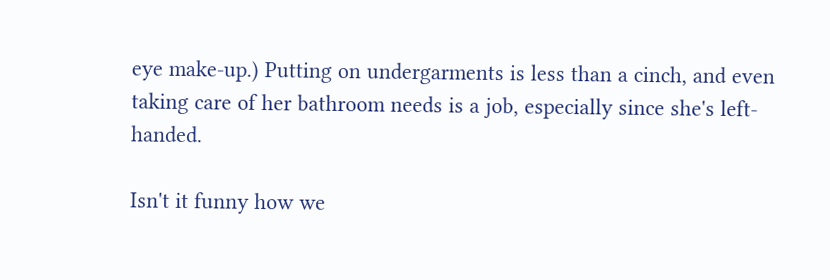eye make-up.) Putting on undergarments is less than a cinch, and even taking care of her bathroom needs is a job, especially since she's left-handed.

Isn't it funny how we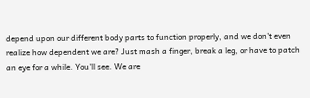depend upon our different body parts to function properly, and we don't even realize how dependent we are? Just mash a finger, break a leg, or have to patch an eye for a while. You'll see. We are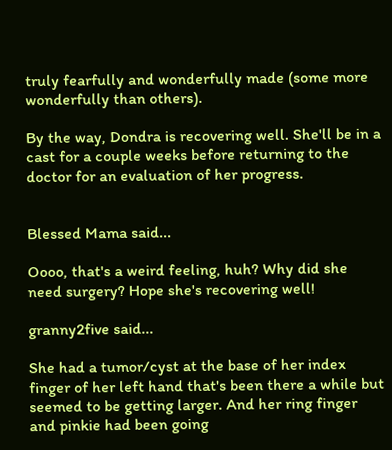truly fearfully and wonderfully made (some more wonderfully than others).

By the way, Dondra is recovering well. She'll be in a cast for a couple weeks before returning to the doctor for an evaluation of her progress.


Blessed Mama said...

Oooo, that's a weird feeling, huh? Why did she need surgery? Hope she's recovering well!

granny2five said...

She had a tumor/cyst at the base of her index finger of her left hand that's been there a while but seemed to be getting larger. And her ring finger and pinkie had been going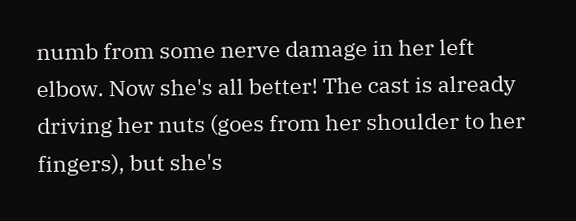numb from some nerve damage in her left elbow. Now she's all better! The cast is already driving her nuts (goes from her shoulder to her fingers), but she's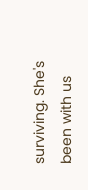surviving. She's been with us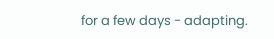for a few days - adapting.